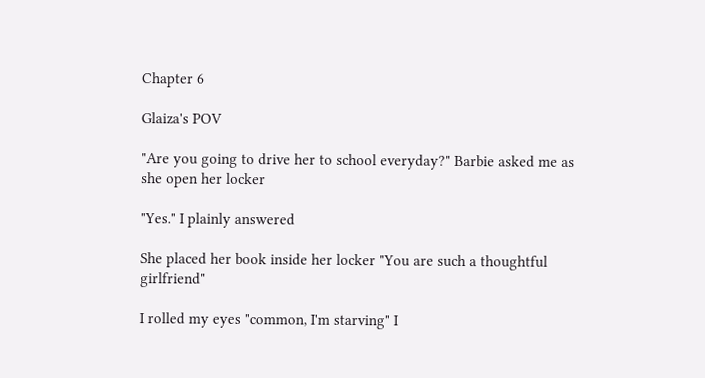Chapter 6

Glaiza's POV

"Are you going to drive her to school everyday?" Barbie asked me as she open her locker

"Yes." I plainly answered

She placed her book inside her locker "You are such a thoughtful girlfriend"

I rolled my eyes "common, I'm starving" I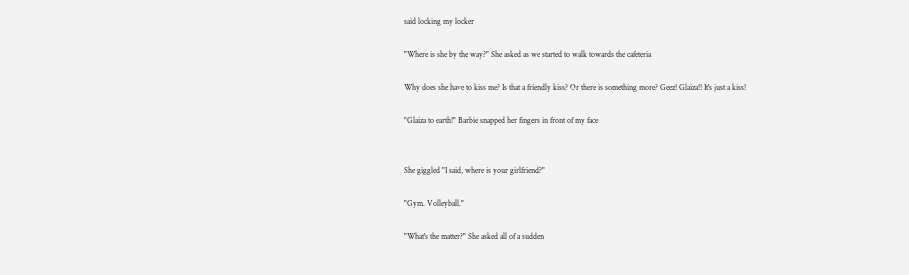said locking my locker

"Where is she by the way?" She asked as we started to walk towards the cafeteria

Why does she have to kiss me? Is that a friendly kiss? Or there is something more? Geez! Glaiza!! It's just a kiss!

"Glaiza to earth!" Barbie snapped her fingers in front of my face


She giggled "I said, where is your girlfriend?"

"Gym. Volleyball."

"What's the matter?" She asked all of a sudden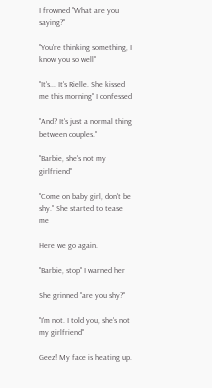I frowned "What are you saying?"

"You're thinking something, I know you so well"

"It's... It's Rielle. She kissed me this morning" I confessed

"And? It's just a normal thing between couples."

"Barbie, she's not my girlfriend"

"Come on baby girl, don't be shy." She started to tease me

Here we go again.

"Barbie, stop" I warned her

She grinned "are you shy?"

"I'm not. I told you, she's not my girlfriend"

Geez! My face is heating up.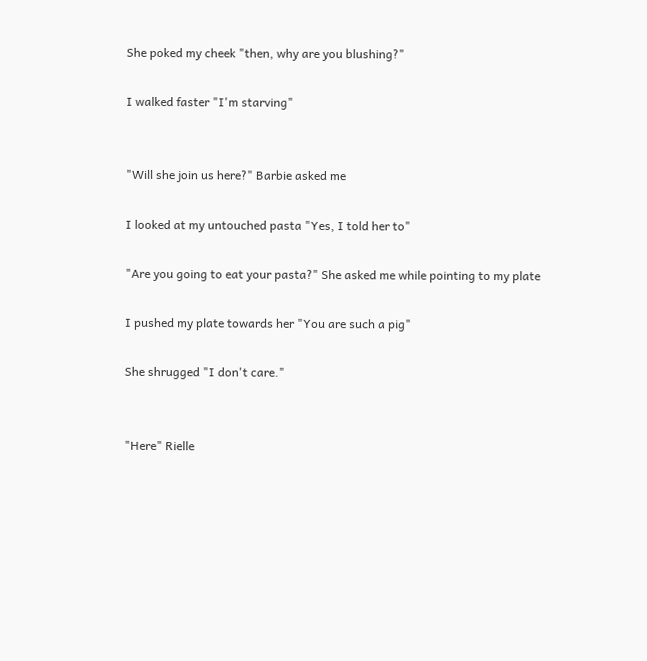She poked my cheek "then, why are you blushing?"

I walked faster "I'm starving"


"Will she join us here?" Barbie asked me

I looked at my untouched pasta "Yes, I told her to"

"Are you going to eat your pasta?" She asked me while pointing to my plate

I pushed my plate towards her "You are such a pig"

She shrugged "I don't care."


"Here" Rielle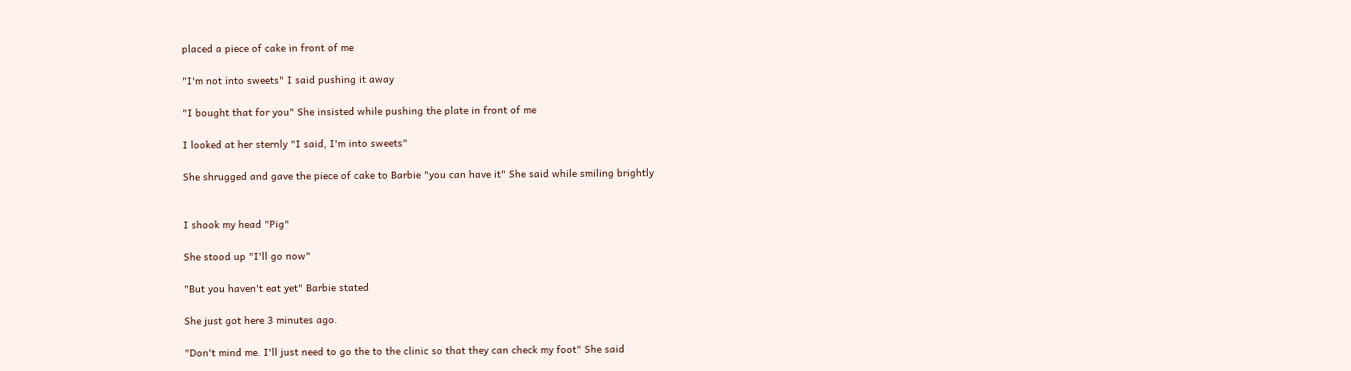placed a piece of cake in front of me

"I'm not into sweets" I said pushing it away

"I bought that for you" She insisted while pushing the plate in front of me

I looked at her sternly "I said, I'm into sweets"

She shrugged and gave the piece of cake to Barbie "you can have it" She said while smiling brightly


I shook my head "Pig"

She stood up "I'll go now"

"But you haven't eat yet" Barbie stated

She just got here 3 minutes ago.

"Don't mind me. I'll just need to go the to the clinic so that they can check my foot" She said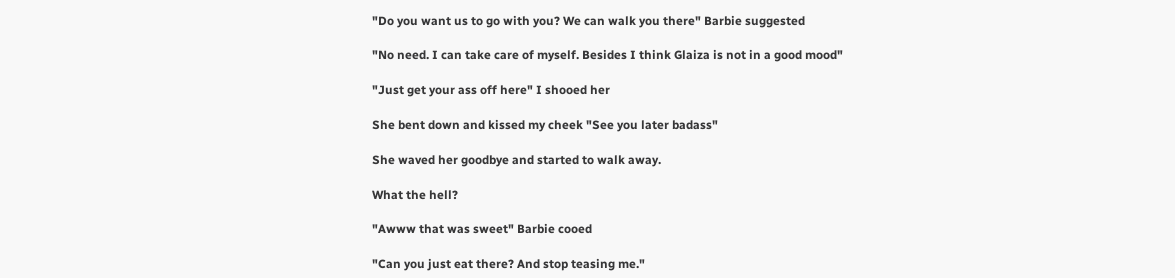"Do you want us to go with you? We can walk you there" Barbie suggested

"No need. I can take care of myself. Besides I think Glaiza is not in a good mood"

"Just get your ass off here" I shooed her

She bent down and kissed my cheek "See you later badass"

She waved her goodbye and started to walk away.

What the hell?

"Awww that was sweet" Barbie cooed

"Can you just eat there? And stop teasing me."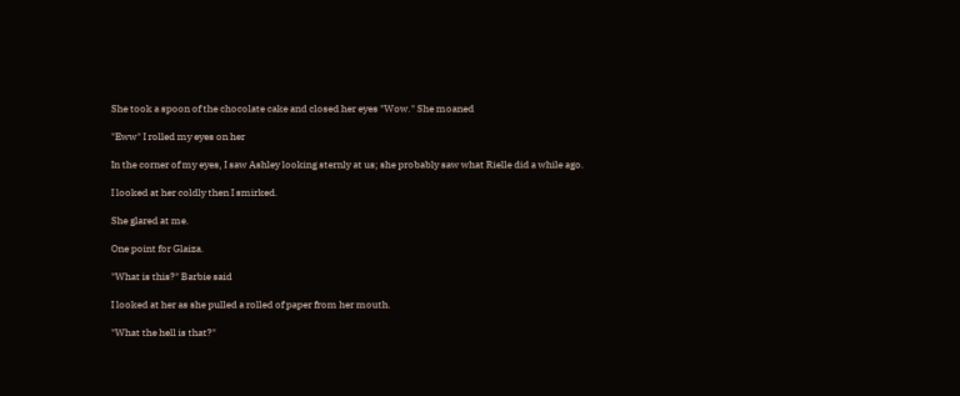She took a spoon of the chocolate cake and closed her eyes "Wow." She moaned

"Eww" I rolled my eyes on her

In the corner of my eyes, I saw Ashley looking sternly at us; she probably saw what Rielle did a while ago.

I looked at her coldly then I smirked.

She glared at me.

One point for Glaiza.

"What is this?" Barbie said

I looked at her as she pulled a rolled of paper from her mouth.

"What the hell is that?"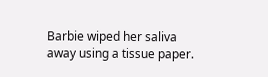Barbie wiped her saliva away using a tissue paper.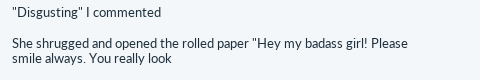"Disgusting" I commented

She shrugged and opened the rolled paper "Hey my badass girl! Please smile always. You really look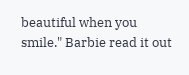beautiful when you smile." Barbie read it out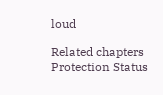loud

Related chapters Protection Status